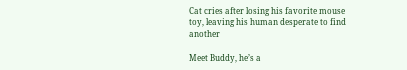Cat cries after losing his favorite mouse toy, leaving his human desperate to find another

Meet Buddy, he’s a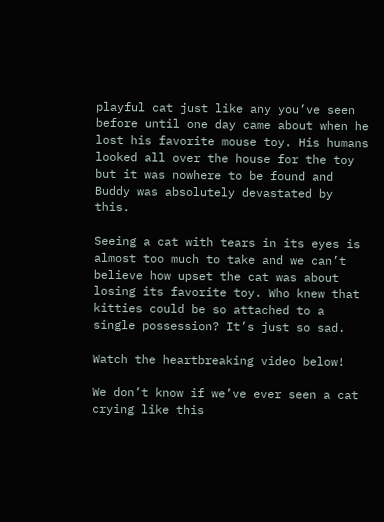playful cat just like any you’ve seen before until one day came about when he lost his favorite mouse toy. His humans looked all over the house for the toy but it was nowhere to be found and Buddy was absolutely devastated by this.

Seeing a cat with tears in its eyes is almost too much to take and we can’t believe how upset the cat was about losing its favorite toy. Who knew that kitties could be so attached to a single possession? It’s just so sad.

Watch the heartbreaking video below!

We don’t know if we’ve ever seen a cat crying like this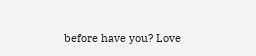before have you? Love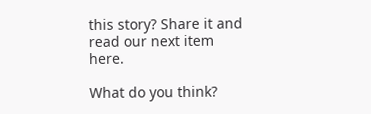this story? Share it and read our next item here.

What do you think?